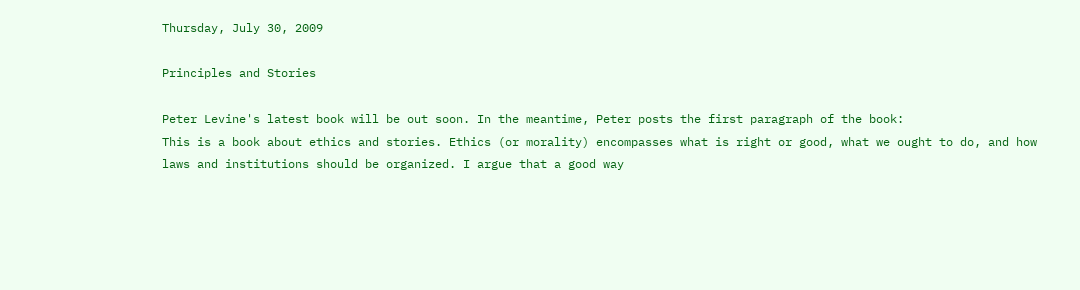Thursday, July 30, 2009

Principles and Stories

Peter Levine's latest book will be out soon. In the meantime, Peter posts the first paragraph of the book:
This is a book about ethics and stories. Ethics (or morality) encompasses what is right or good, what we ought to do, and how laws and institutions should be organized. I argue that a good way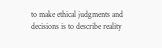to make ethical judgments and decisions is to describe reality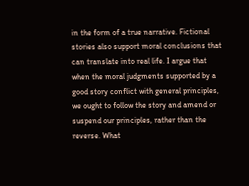in the form of a true narrative. Fictional stories also support moral conclusions that can translate into real life. I argue that when the moral judgments supported by a good story conflict with general principles, we ought to follow the story and amend or suspend our principles, rather than the reverse. What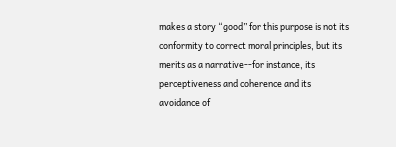makes a story “good” for this purpose is not its conformity to correct moral principles, but its merits as a narrative--for instance, its perceptiveness and coherence and its avoidance of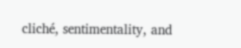cliché, sentimentality, and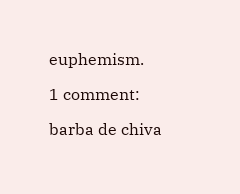euphemism.

1 comment:

barba de chiva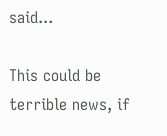said...

This could be terrible news, if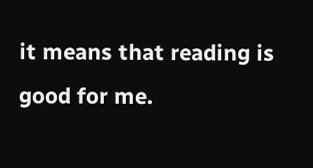it means that reading is good for me.